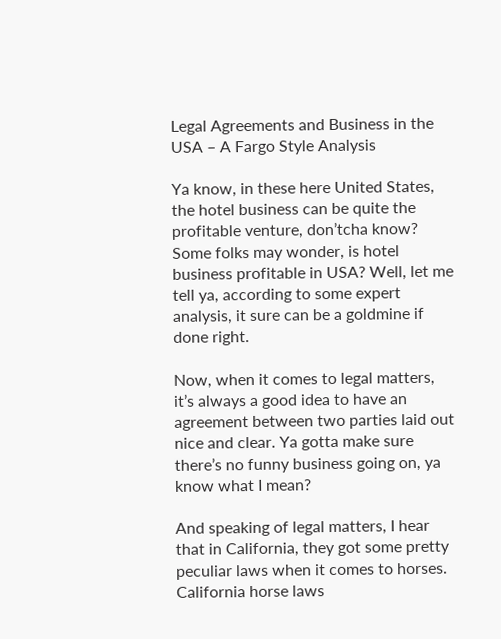Legal Agreements and Business in the USA – A Fargo Style Analysis

Ya know, in these here United States, the hotel business can be quite the profitable venture, don’tcha know? Some folks may wonder, is hotel business profitable in USA? Well, let me tell ya, according to some expert analysis, it sure can be a goldmine if done right.

Now, when it comes to legal matters, it’s always a good idea to have an agreement between two parties laid out nice and clear. Ya gotta make sure there’s no funny business going on, ya know what I mean?

And speaking of legal matters, I hear that in California, they got some pretty peculiar laws when it comes to horses. California horse laws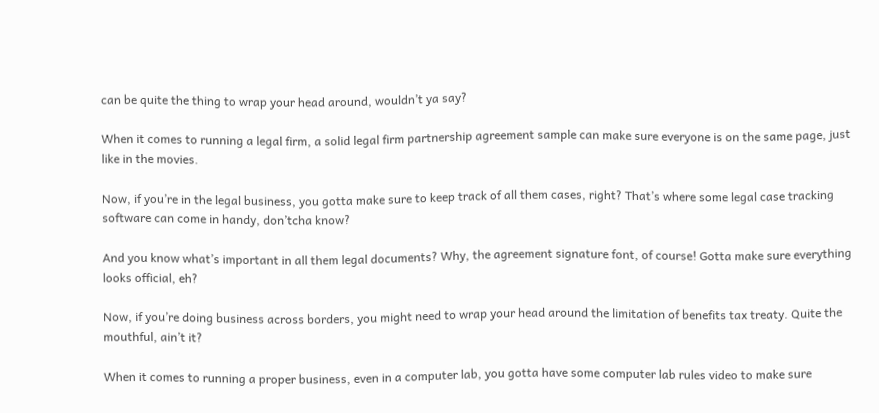can be quite the thing to wrap your head around, wouldn’t ya say?

When it comes to running a legal firm, a solid legal firm partnership agreement sample can make sure everyone is on the same page, just like in the movies.

Now, if you’re in the legal business, you gotta make sure to keep track of all them cases, right? That’s where some legal case tracking software can come in handy, don’tcha know?

And you know what’s important in all them legal documents? Why, the agreement signature font, of course! Gotta make sure everything looks official, eh?

Now, if you’re doing business across borders, you might need to wrap your head around the limitation of benefits tax treaty. Quite the mouthful, ain’t it?

When it comes to running a proper business, even in a computer lab, you gotta have some computer lab rules video to make sure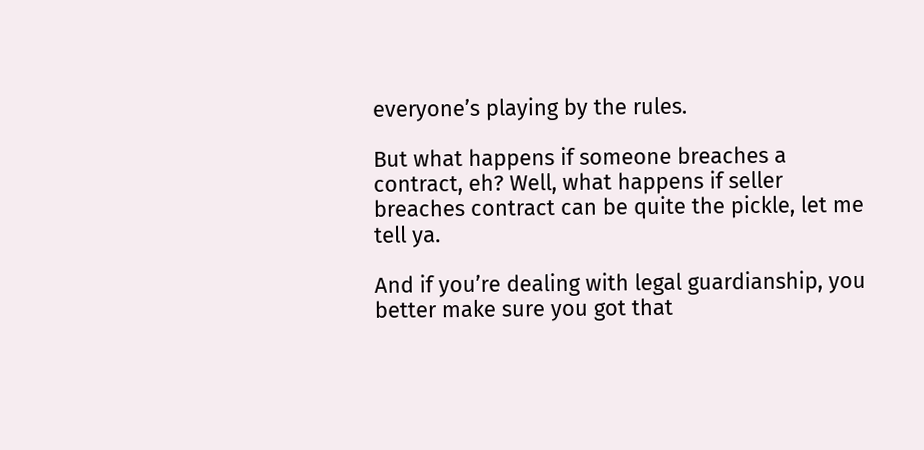everyone’s playing by the rules.

But what happens if someone breaches a contract, eh? Well, what happens if seller breaches contract can be quite the pickle, let me tell ya.

And if you’re dealing with legal guardianship, you better make sure you got that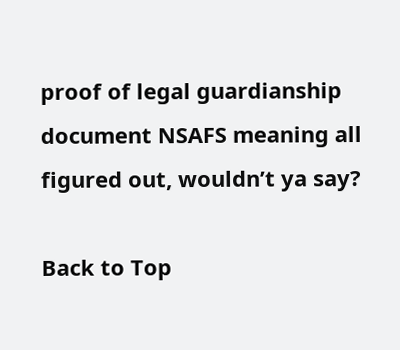proof of legal guardianship document NSAFS meaning all figured out, wouldn’t ya say?

Back to Top